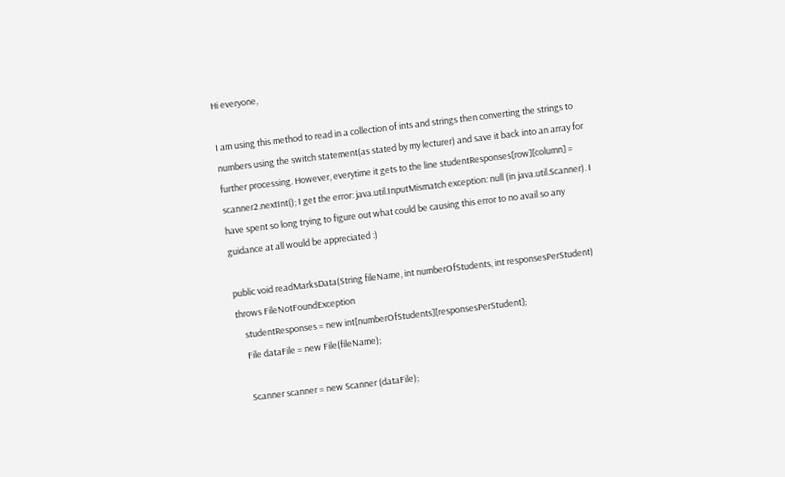Hi everyone,

I am using this method to read in a collection of ints and strings then converting the strings to numbers using the switch statement(as stated by my lecturer) and save it back into an array for further processing. However, everytime it gets to the line studentResponses[row][column] = scanner2.nextInt(); I get the error: java.util.InputMismatch exception: null (in java.util.Scanner). I have spent so long trying to figure out what could be causing this error to no avail so any guidance at all would be appreciated :)

public void readMarksData(String fileName, int numberOfStudents, int responsesPerStudent) throws FileNotFoundException
    studentResponses = new int[numberOfStudents][responsesPerStudent];
    File dataFile = new File(fileName);

    Scanner scanner = new Scanner (dataFile);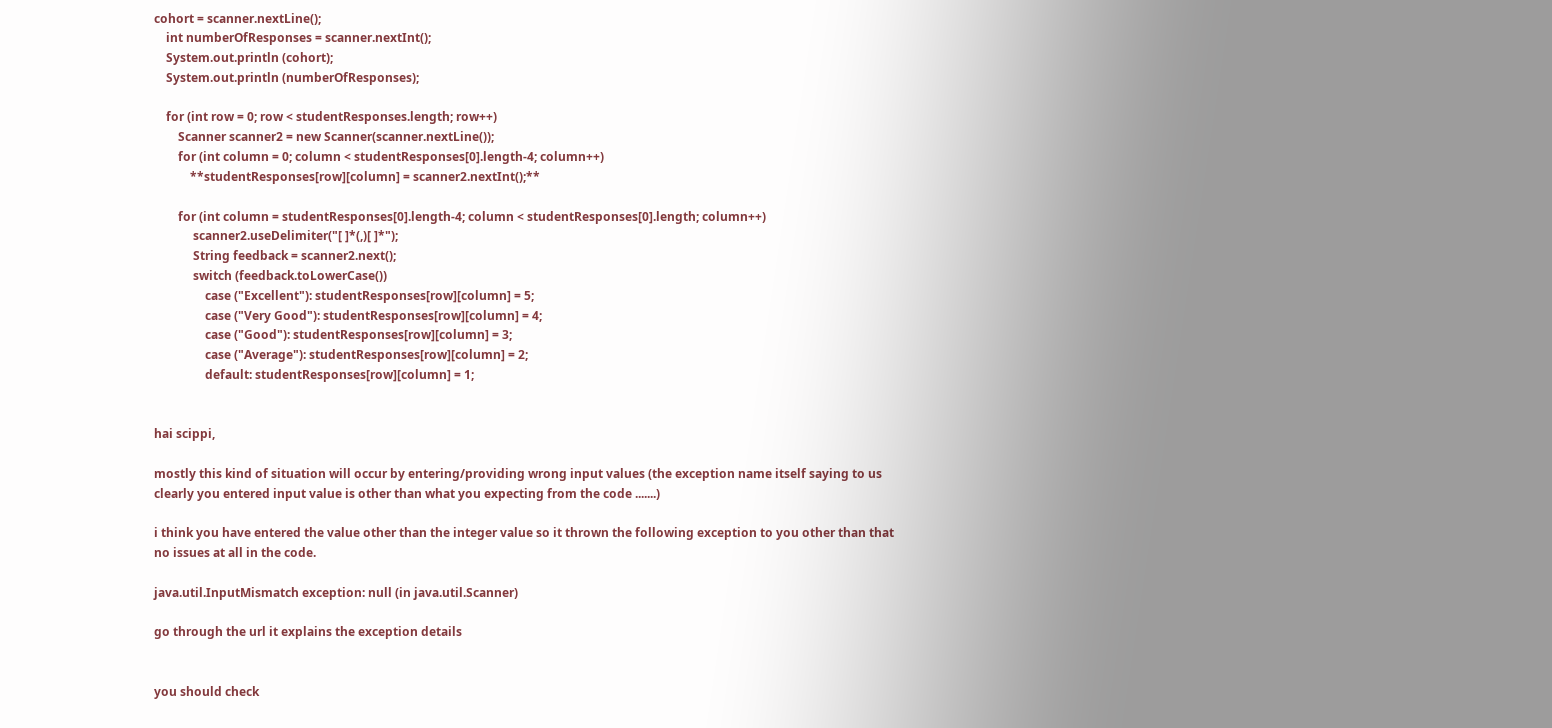cohort = scanner.nextLine();
    int numberOfResponses = scanner.nextInt();
    System.out.println (cohort);
    System.out.println (numberOfResponses);

    for (int row = 0; row < studentResponses.length; row++)
        Scanner scanner2 = new Scanner(scanner.nextLine());
        for (int column = 0; column < studentResponses[0].length-4; column++)
            **studentResponses[row][column] = scanner2.nextInt();**

        for (int column = studentResponses[0].length-4; column < studentResponses[0].length; column++)
             scanner2.useDelimiter("[ ]*(,)[ ]*");
             String feedback = scanner2.next();
             switch (feedback.toLowerCase())
                 case ("Excellent"): studentResponses[row][column] = 5;
                 case ("Very Good"): studentResponses[row][column] = 4;
                 case ("Good"): studentResponses[row][column] = 3;
                 case ("Average"): studentResponses[row][column] = 2;
                 default: studentResponses[row][column] = 1;


hai scippi,

mostly this kind of situation will occur by entering/providing wrong input values (the exception name itself saying to us clearly you entered input value is other than what you expecting from the code .......)

i think you have entered the value other than the integer value so it thrown the following exception to you other than that no issues at all in the code.

java.util.InputMismatch exception: null (in java.util.Scanner)

go through the url it explains the exception details


you should check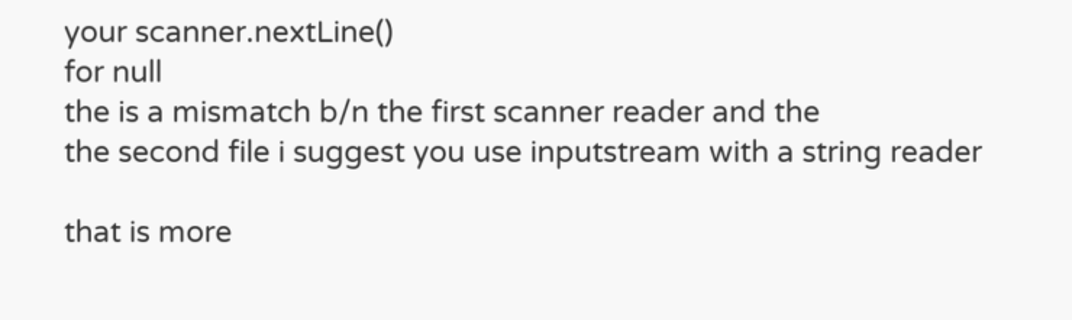your scanner.nextLine()
for null
the is a mismatch b/n the first scanner reader and the
the second file i suggest you use inputstream with a string reader

that is more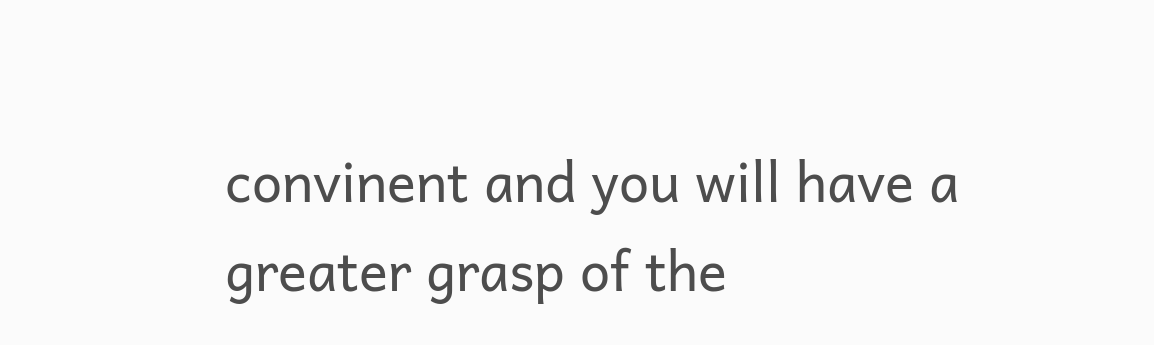convinent and you will have a
greater grasp of the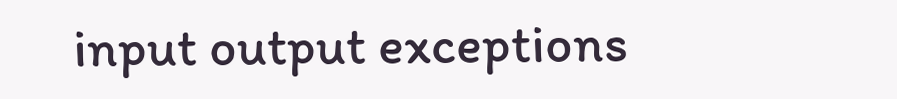input output exceptions